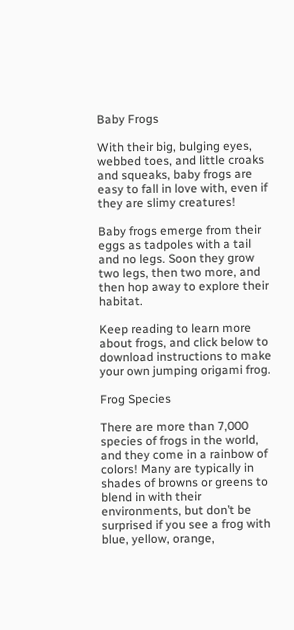Baby Frogs

With their big, bulging eyes, webbed toes, and little croaks and squeaks, baby frogs are easy to fall in love with, even if they are slimy creatures!

Baby frogs emerge from their eggs as tadpoles with a tail and no legs. Soon they grow two legs, then two more, and then hop away to explore their habitat.

Keep reading to learn more about frogs, and click below to download instructions to make your own jumping origami frog.

Frog Species

There are more than 7,000 species of frogs in the world, and they come in a rainbow of colors! Many are typically in shades of browns or greens to blend in with their environments, but don’t be surprised if you see a frog with blue, yellow, orange,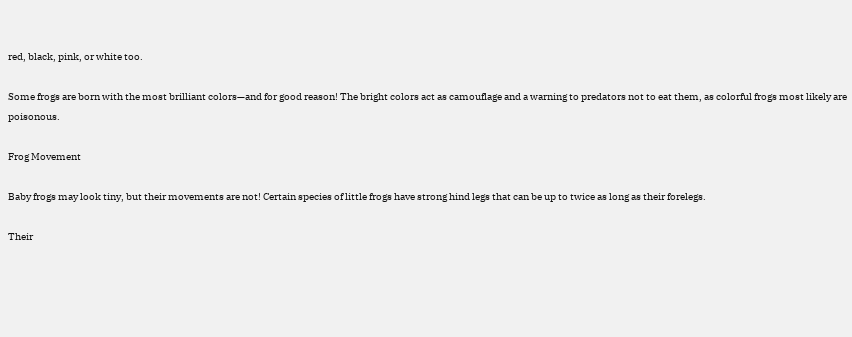red, black, pink, or white too.

Some frogs are born with the most brilliant colors—and for good reason! The bright colors act as camouflage and a warning to predators not to eat them, as colorful frogs most likely are poisonous.

Frog Movement

Baby frogs may look tiny, but their movements are not! Certain species of little frogs have strong hind legs that can be up to twice as long as their forelegs.

Their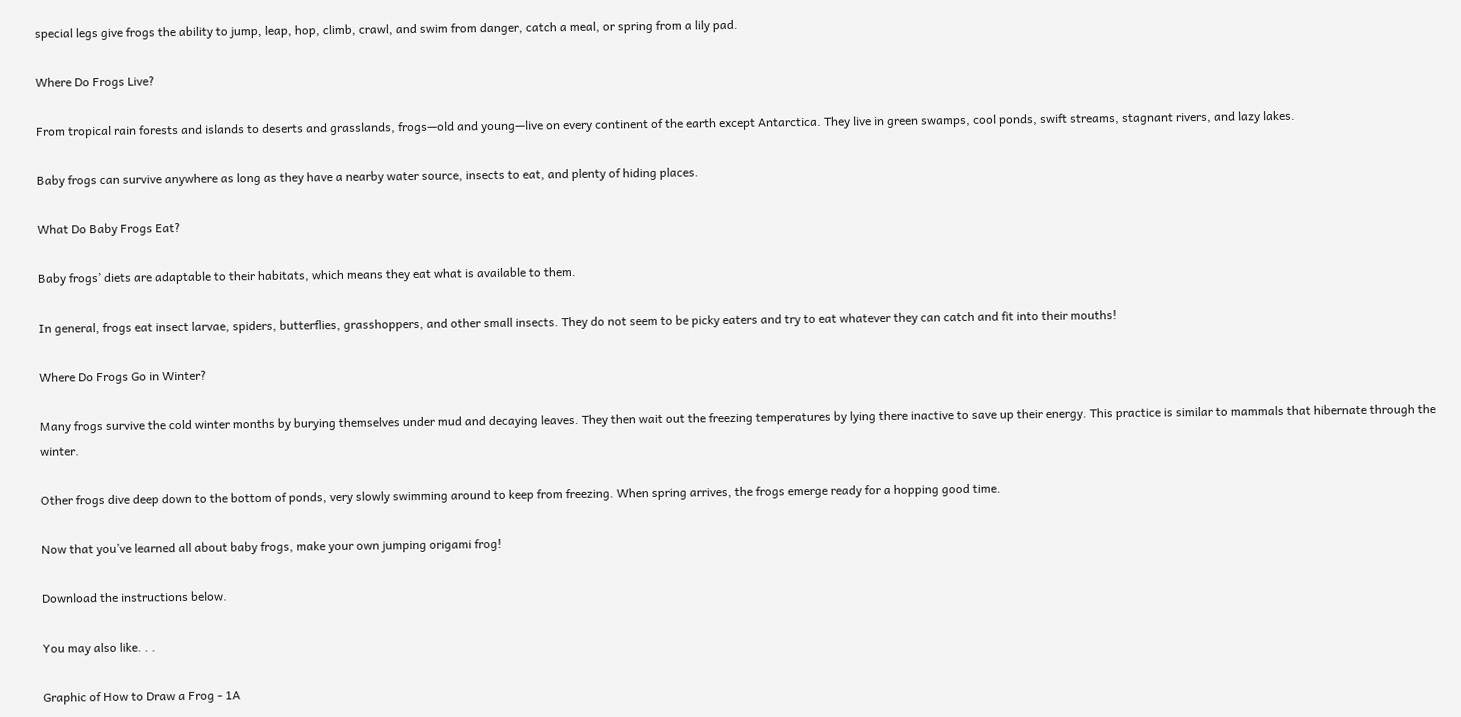special legs give frogs the ability to jump, leap, hop, climb, crawl, and swim from danger, catch a meal, or spring from a lily pad.

Where Do Frogs Live?

From tropical rain forests and islands to deserts and grasslands, frogs—old and young—live on every continent of the earth except Antarctica. They live in green swamps, cool ponds, swift streams, stagnant rivers, and lazy lakes.

Baby frogs can survive anywhere as long as they have a nearby water source, insects to eat, and plenty of hiding places.

What Do Baby Frogs Eat?

Baby frogs’ diets are adaptable to their habitats, which means they eat what is available to them.

In general, frogs eat insect larvae, spiders, butterflies, grasshoppers, and other small insects. They do not seem to be picky eaters and try to eat whatever they can catch and fit into their mouths!

Where Do Frogs Go in Winter?

Many frogs survive the cold winter months by burying themselves under mud and decaying leaves. They then wait out the freezing temperatures by lying there inactive to save up their energy. This practice is similar to mammals that hibernate through the winter.

Other frogs dive deep down to the bottom of ponds, very slowly swimming around to keep from freezing. When spring arrives, the frogs emerge ready for a hopping good time.

Now that you’ve learned all about baby frogs, make your own jumping origami frog!

Download the instructions below.

You may also like. . .

Graphic of How to Draw a Frog - 1A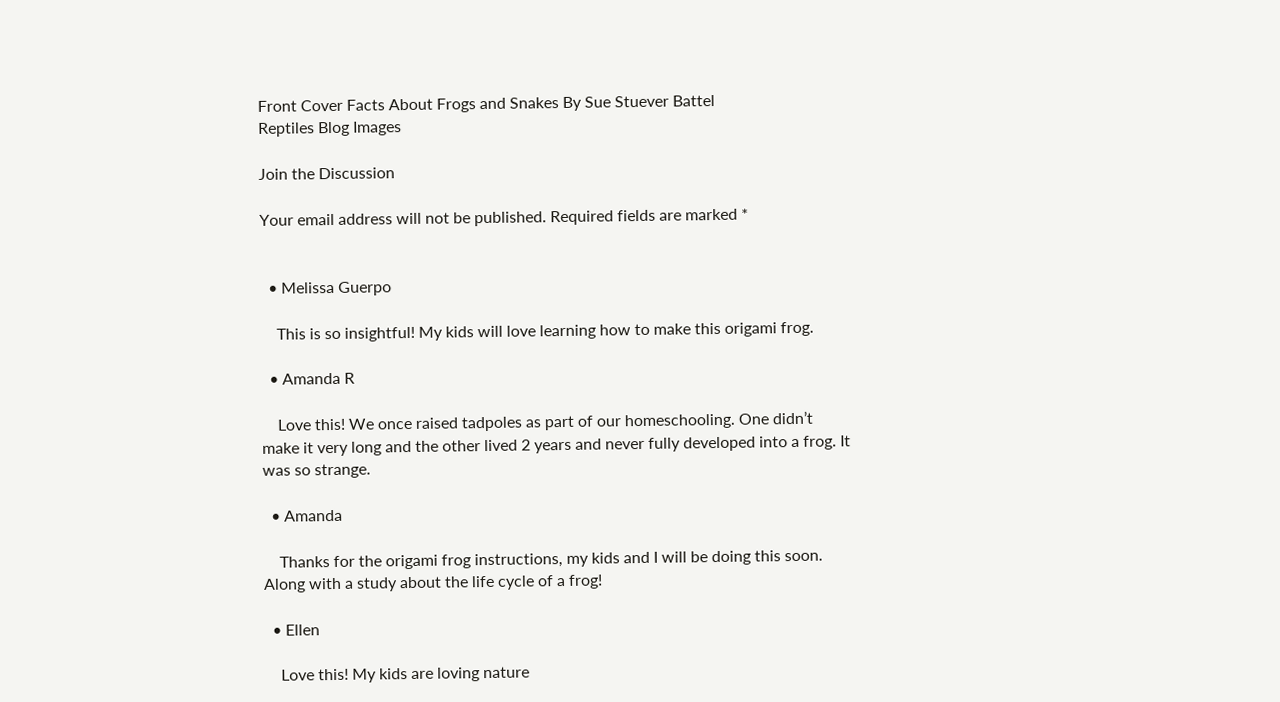Front Cover Facts About Frogs and Snakes By Sue Stuever Battel
Reptiles Blog Images

Join the Discussion

Your email address will not be published. Required fields are marked *


  • Melissa Guerpo

    This is so insightful! My kids will love learning how to make this origami frog.

  • Amanda R

    Love this! We once raised tadpoles as part of our homeschooling. One didn’t make it very long and the other lived 2 years and never fully developed into a frog. It was so strange.

  • Amanda

    Thanks for the origami frog instructions, my kids and I will be doing this soon. Along with a study about the life cycle of a frog!

  • Ellen

    Love this! My kids are loving nature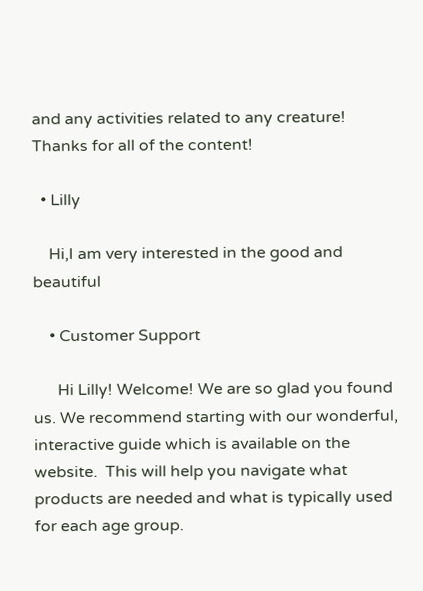and any activities related to any creature! Thanks for all of the content!

  • Lilly

    Hi,I am very interested in the good and beautiful

    • Customer Support

      Hi Lilly! Welcome! We are so glad you found us. We recommend starting with our wonderful, interactive guide which is available on the website.  This will help you navigate what products are needed and what is typically used for each age group.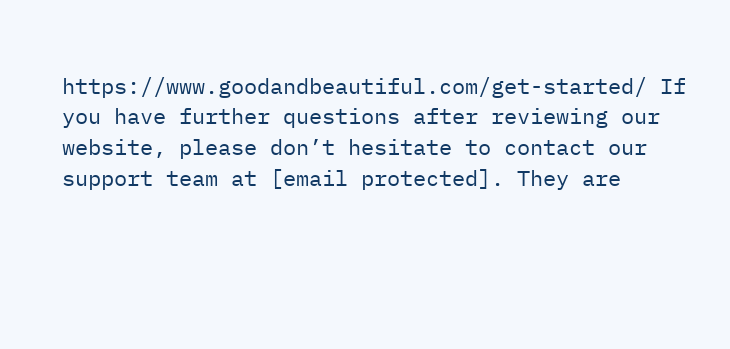https://www.goodandbeautiful.com/get-started/ If you have further questions after reviewing our website, please don’t hesitate to contact our support team at [email protected]. They are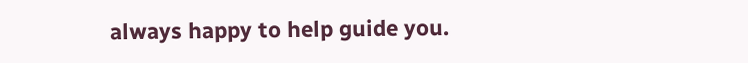always happy to help guide you.